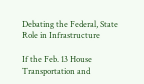Debating the Federal, State Role in Infrastructure

If the Feb. 13 House Transportation and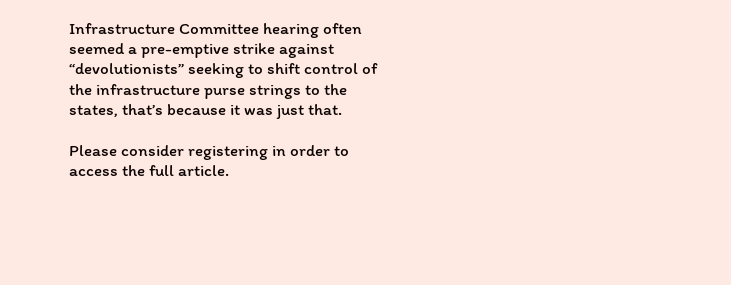Infrastructure Committee hearing often seemed a pre-emptive strike against “devolutionists” seeking to shift control of the infrastructure purse strings to the states, that’s because it was just that.

Please consider registering in order to access the full article.